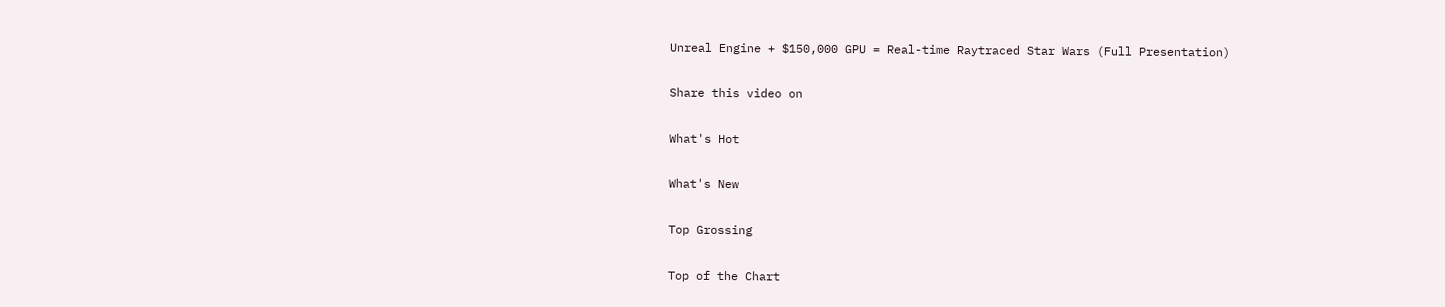Unreal Engine + $150,000 GPU = Real-time Raytraced Star Wars (Full Presentation)

Share this video on

What's Hot

What's New

Top Grossing

Top of the Chart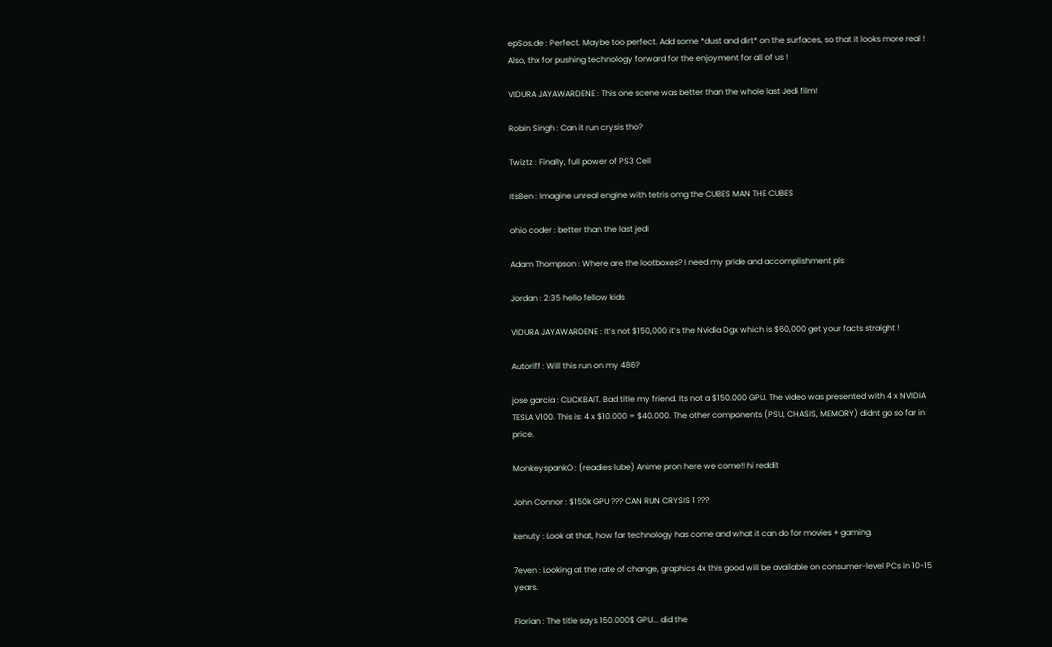epSos.de : Perfect. Maybe too perfect. Add some *dust and dirt* on the surfaces, so that it looks more real ! Also, thx for pushing technology forward for the enjoyment for all of us !

VIDURA JAYAWARDENE : This one scene was better than the whole last Jedi film!

Robin Singh : Can it run crysis tho?

Twiztz : Finally, full power of PS3 Cell

ItsBen : Imagine unreal engine with tetris omg the CUBES MAN THE CUBES

ohio coder : better than the last jedi

Adam Thompson : Where are the lootboxes? I need my pride and accomplishment pls

Jordan : 2:35 hello fellow kids

VIDURA JAYAWARDENE : It’s not $150,000 it’s the Nvidia Dgx which is $60,000 get your facts straight !

Autoriff : Will this run on my 486?

jose garcia : CLICKBAIT. Bad title my friend. Its not a $150.000 GPU. The video was presented with 4 x NVIDIA TESLA V100. This is: 4 x $10.000 = $40.000. The other components (PSU, CHASIS, MEMORY) didnt go so far in price.

MonkeyspankO : (readies lube) Anime pron here we come!! hi reddit

John Connor : $150k GPU ??? CAN RUN CRYSIS 1 ???

kenuty : Look at that, how far technology has come and what it can do for movies + gaming.

7even : Looking at the rate of change, graphics 4x this good will be available on consumer-level PCs in 10-15 years.

Florian : The title says 150.000$ GPU... did the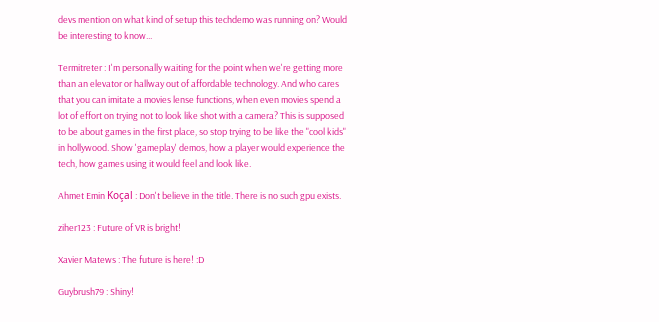devs mention on what kind of setup this techdemo was running on? Would be interesting to know...

Termitreter : I'm personally waiting for the point when we're getting more than an elevator or hallway out of affordable technology. And who cares that you can imitate a movies lense functions, when even movies spend a lot of effort on trying not to look like shot with a camera? This is supposed to be about games in the first place, so stop trying to be like the "cool kids" in hollywood. Show 'gameplay' demos, how a player would experience the tech, how games using it would feel and look like.

Ahmet Emin Koçal : Don't believe in the title. There is no such gpu exists.

ziher123 : Future of VR is bright!

Xavier Matews : The future is here! :D

Guybrush79 : Shiny!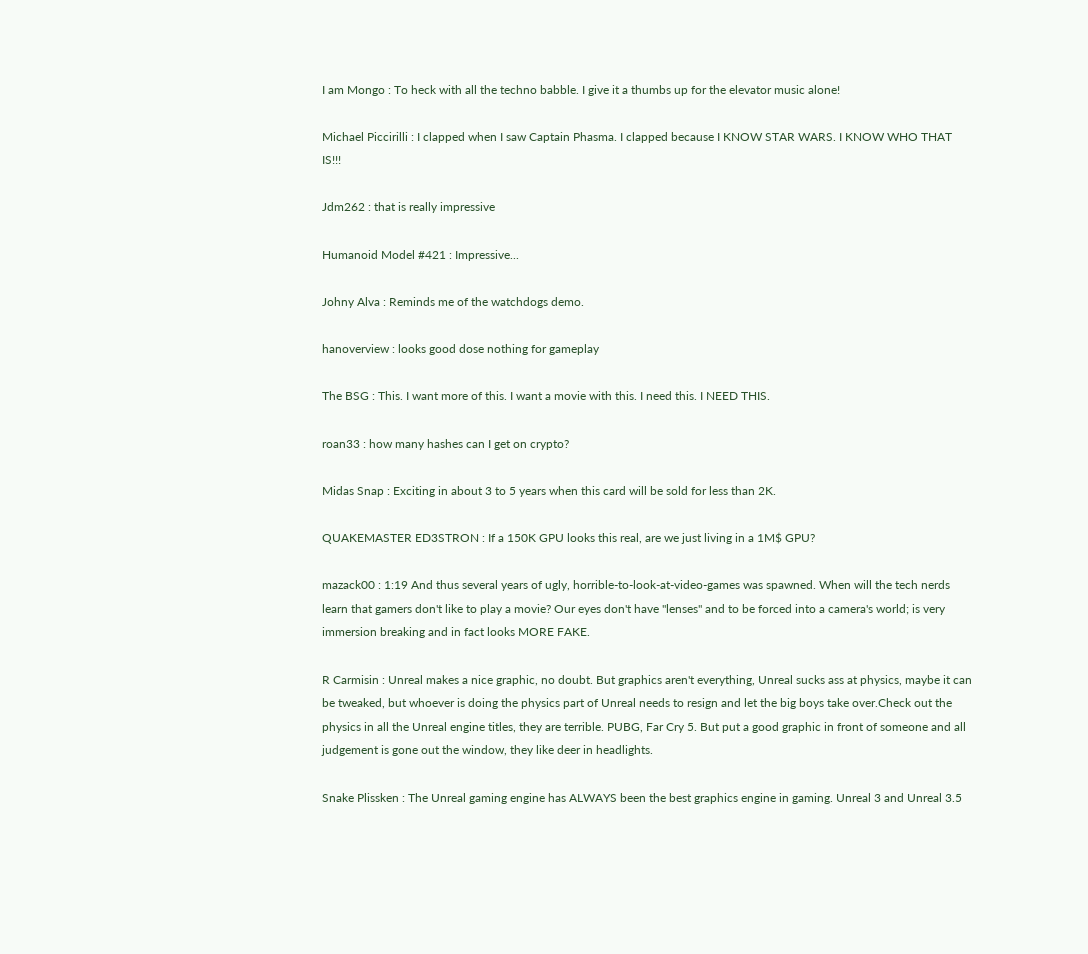I am Mongo : To heck with all the techno babble. I give it a thumbs up for the elevator music alone!

Michael Piccirilli : I clapped when I saw Captain Phasma. I clapped because I KNOW STAR WARS. I KNOW WHO THAT IS!!!

Jdm262 : that is really impressive

Humanoid Model #421 : Impressive...

Johny Alva : Reminds me of the watchdogs demo.

hanoverview : looks good dose nothing for gameplay

The BSG : This. I want more of this. I want a movie with this. I need this. I NEED THIS.

roan33 : how many hashes can I get on crypto?

Midas Snap : Exciting in about 3 to 5 years when this card will be sold for less than 2K.

QUAKEMASTER ED3STRON : If a 150K GPU looks this real, are we just living in a 1M$ GPU?

mazack00 : 1:19 And thus several years of ugly, horrible-to-look-at-video-games was spawned. When will the tech nerds learn that gamers don't like to play a movie? Our eyes don't have "lenses" and to be forced into a camera's world; is very immersion breaking and in fact looks MORE FAKE.

R Carmisin : Unreal makes a nice graphic, no doubt. But graphics aren't everything, Unreal sucks ass at physics, maybe it can be tweaked, but whoever is doing the physics part of Unreal needs to resign and let the big boys take over.Check out the physics in all the Unreal engine titles, they are terrible. PUBG, Far Cry 5. But put a good graphic in front of someone and all judgement is gone out the window, they like deer in headlights.

Snake Plissken : The Unreal gaming engine has ALWAYS been the best graphics engine in gaming. Unreal 3 and Unreal 3.5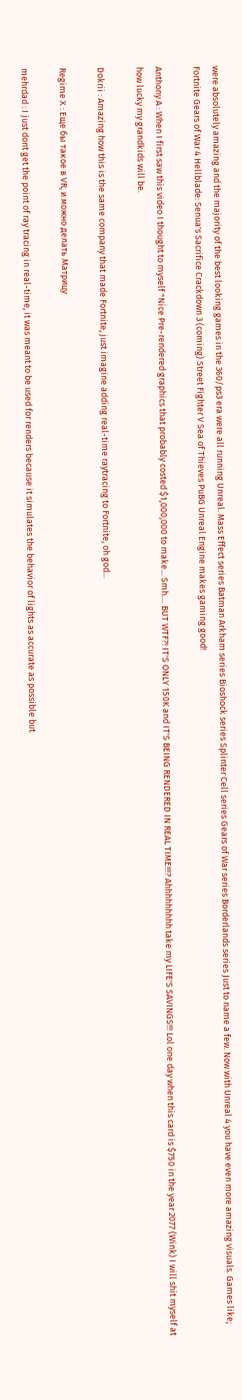were absolutely amazing and the majority of the best looking games in the 360/ps3 era were all running Unreal. Mass Effect series Batman Arkham series Bioshock series Splinter Cell series Gears of War series Borderlands series Just to name a few. Now with Unreal 4 you have even more amazing visuals. Games like; Fortnite Gears of War 4 Hellblade: Senua's Sacrifice Crackdown 3 (coming) Street Fighter V Sea of Thieves PuBG Unreal Engine makes gaming good!

Anthony A : When I first saw this video I thought to myself "Nice Pre-rendered graphics that probably costed $1,000,000 to make... Smh.... BUT WTF?! IT'S ONLY 150K and IT'S BEING RENDERED IN REAL TIME!!!? Ahhhhhhhhh take my LIFE'S SAVINGS!!! Lol one day when this card is $750 in the year 2077 (Wink) I will shit myself at how lucky my grandkids will be.

Dokrii : Amazing how this is the same company that made Fortnite, just imagine adding real-time raytracing to Fortnite, oh god...

Regime X : Еще бы такое в VR, и можно делать Матрицу

mehrdad : I just dont get the point of ray tracing in real-time, it was meant to be used for renders because it simulates the behavior of lights as accurate as possible but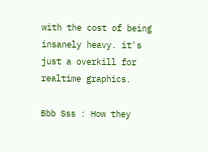with the cost of being insanely heavy. it's just a overkill for realtime graphics.

Bbb Sss : How they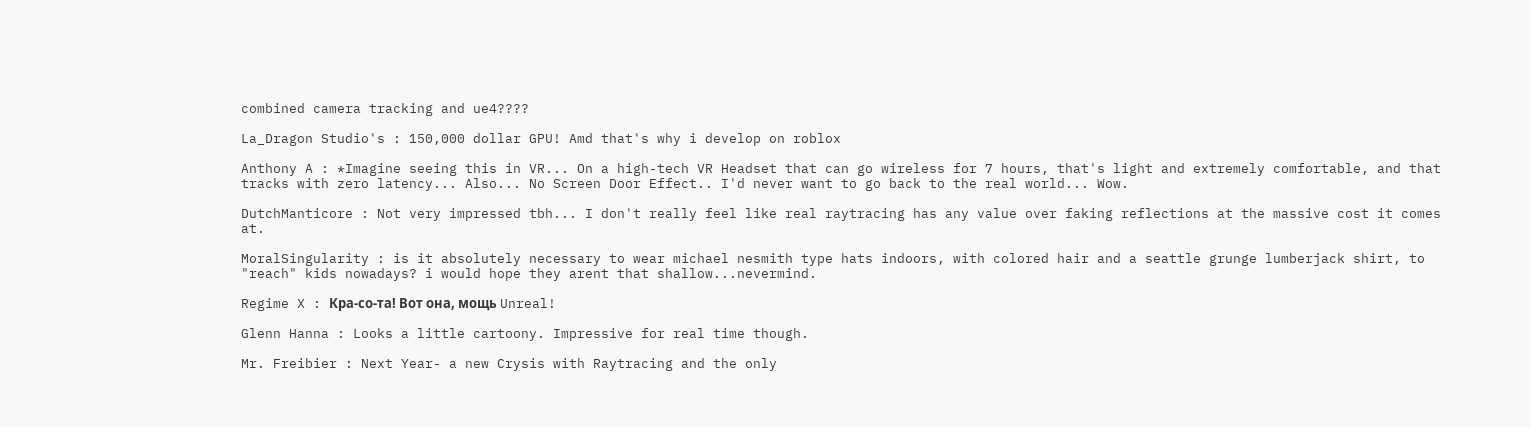combined camera tracking and ue4????

La_Dragon Studio's : 150,000 dollar GPU! Amd that's why i develop on roblox

Anthony A : *Imagine seeing this in VR... On a high-tech VR Headset that can go wireless for 7 hours, that's light and extremely comfortable, and that tracks with zero latency... Also... No Screen Door Effect.. I'd never want to go back to the real world... Wow.

DutchManticore : Not very impressed tbh... I don't really feel like real raytracing has any value over faking reflections at the massive cost it comes at.

MoralSingularity : is it absolutely necessary to wear michael nesmith type hats indoors, with colored hair and a seattle grunge lumberjack shirt, to "reach" kids nowadays? i would hope they arent that shallow...nevermind.

Regime X : Кра-со-та! Вот она, мощь Unreal!

Glenn Hanna : Looks a little cartoony. Impressive for real time though.

Mr. Freibier : Next Year- a new Crysis with Raytracing and the only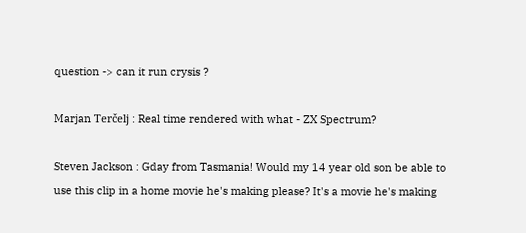question -> can it run crysis ?

Marjan Terčelj : Real time rendered with what - ZX Spectrum?

Steven Jackson : Gday from Tasmania! Would my 14 year old son be able to use this clip in a home movie he's making please? It's a movie he's making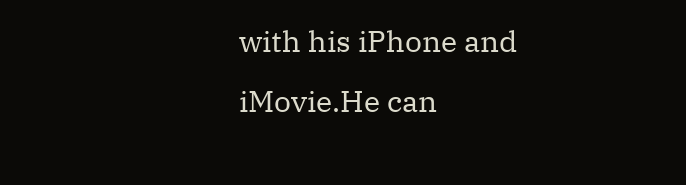with his iPhone and iMovie.He can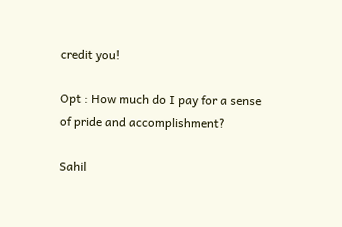credit you!

Opt : How much do I pay for a sense of pride and accomplishment?

Sahil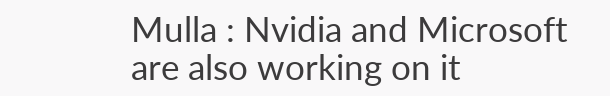Mulla : Nvidia and Microsoft are also working on it